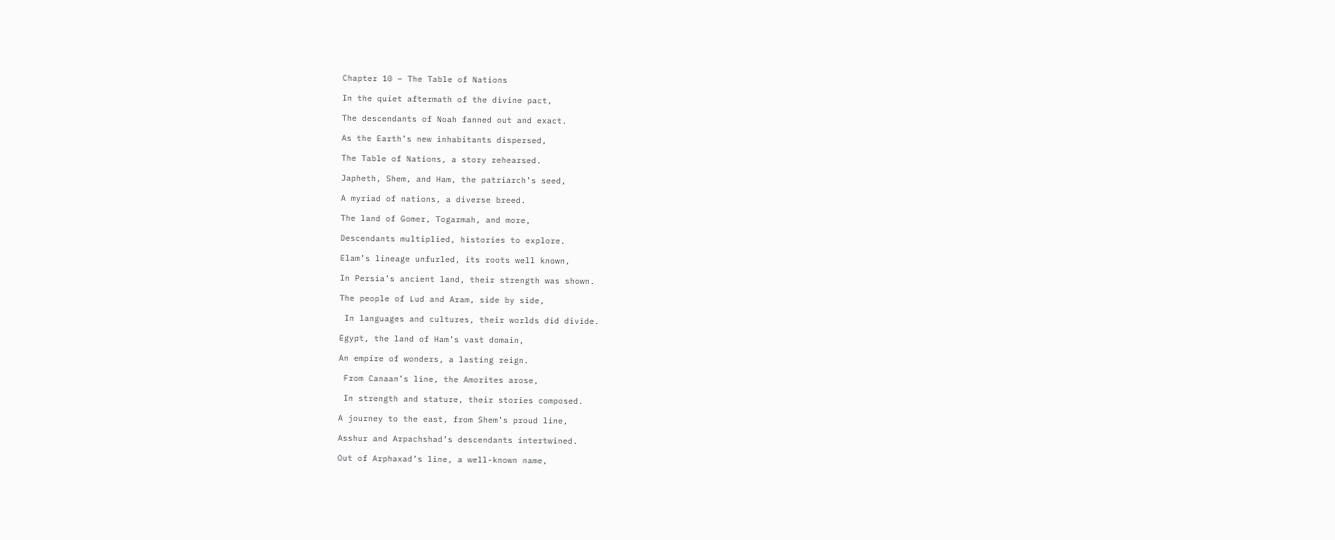Chapter 10 – The Table of Nations

In the quiet aftermath of the divine pact,

The descendants of Noah fanned out and exact.

As the Earth’s new inhabitants dispersed,

The Table of Nations, a story rehearsed.

Japheth, Shem, and Ham, the patriarch’s seed,

A myriad of nations, a diverse breed.

The land of Gomer, Togarmah, and more,

Descendants multiplied, histories to explore.

Elam’s lineage unfurled, its roots well known,

In Persia’s ancient land, their strength was shown.

The people of Lud and Aram, side by side,

 In languages and cultures, their worlds did divide.

Egypt, the land of Ham’s vast domain,

An empire of wonders, a lasting reign.

 From Canaan’s line, the Amorites arose,

 In strength and stature, their stories composed.

A journey to the east, from Shem’s proud line,

Asshur and Arpachshad’s descendants intertwined.

Out of Arphaxad’s line, a well-known name,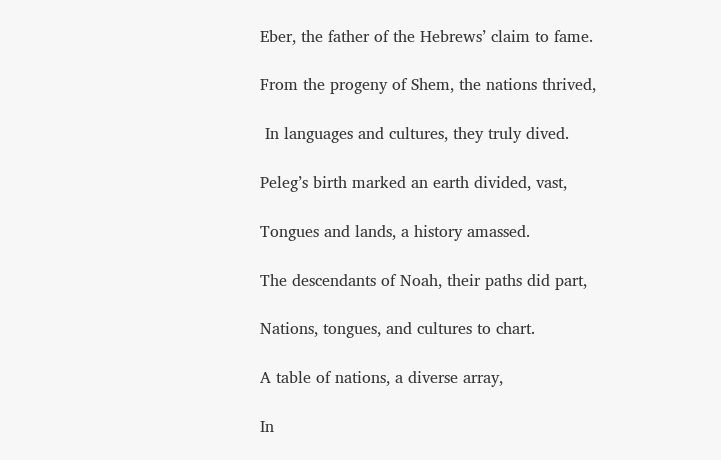Eber, the father of the Hebrews’ claim to fame.

From the progeny of Shem, the nations thrived,

 In languages and cultures, they truly dived.

Peleg’s birth marked an earth divided, vast,

Tongues and lands, a history amassed.

The descendants of Noah, their paths did part,

Nations, tongues, and cultures to chart.

A table of nations, a diverse array,

In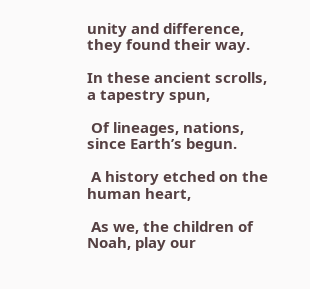unity and difference, they found their way.

In these ancient scrolls, a tapestry spun,

 Of lineages, nations, since Earth’s begun.

 A history etched on the human heart,

 As we, the children of Noah, play our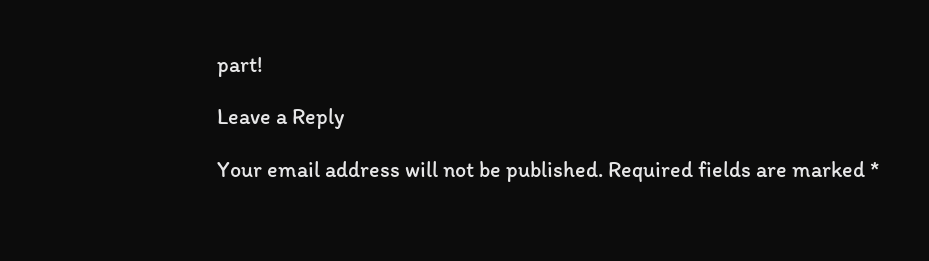part!

Leave a Reply

Your email address will not be published. Required fields are marked *